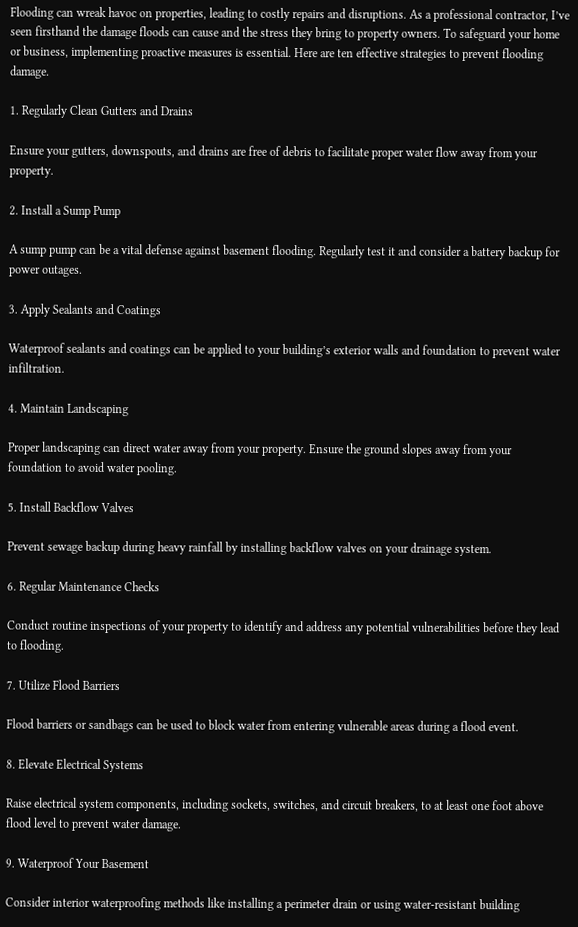Flooding can wreak havoc on properties, leading to costly repairs and disruptions. As a professional contractor, I’ve seen firsthand the damage floods can cause and the stress they bring to property owners. To safeguard your home or business, implementing proactive measures is essential. Here are ten effective strategies to prevent flooding damage.

1. Regularly Clean Gutters and Drains

Ensure your gutters, downspouts, and drains are free of debris to facilitate proper water flow away from your property.

2. Install a Sump Pump

A sump pump can be a vital defense against basement flooding. Regularly test it and consider a battery backup for power outages.

3. Apply Sealants and Coatings

Waterproof sealants and coatings can be applied to your building’s exterior walls and foundation to prevent water infiltration.

4. Maintain Landscaping

Proper landscaping can direct water away from your property. Ensure the ground slopes away from your foundation to avoid water pooling.

5. Install Backflow Valves

Prevent sewage backup during heavy rainfall by installing backflow valves on your drainage system.

6. Regular Maintenance Checks

Conduct routine inspections of your property to identify and address any potential vulnerabilities before they lead to flooding.

7. Utilize Flood Barriers

Flood barriers or sandbags can be used to block water from entering vulnerable areas during a flood event.

8. Elevate Electrical Systems

Raise electrical system components, including sockets, switches, and circuit breakers, to at least one foot above flood level to prevent water damage.

9. Waterproof Your Basement

Consider interior waterproofing methods like installing a perimeter drain or using water-resistant building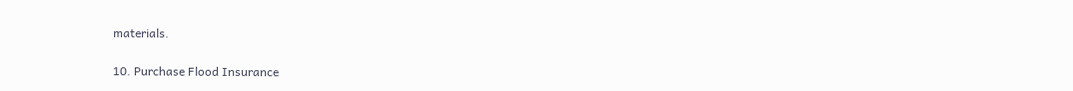materials.

10. Purchase Flood Insurance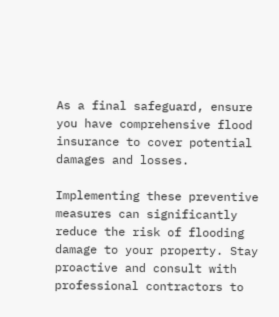As a final safeguard, ensure you have comprehensive flood insurance to cover potential damages and losses.

Implementing these preventive measures can significantly reduce the risk of flooding damage to your property. Stay proactive and consult with professional contractors to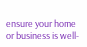ensure your home or business is well-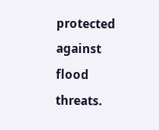protected against flood threats.